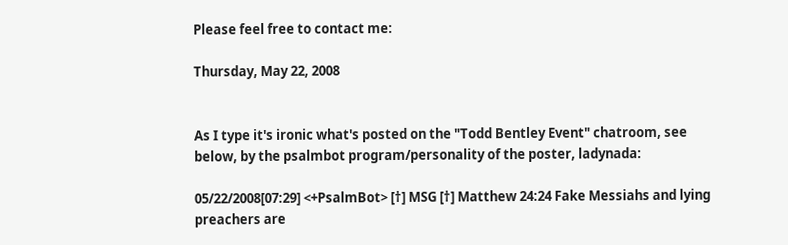Please feel free to contact me:

Thursday, May 22, 2008


As I type it's ironic what's posted on the "Todd Bentley Event" chatroom, see below, by the psalmbot program/personality of the poster, ladynada:

05/22/2008[07:29] <+PsalmBot> [†] MSG [†] Matthew 24:24 Fake Messiahs and lying preachers are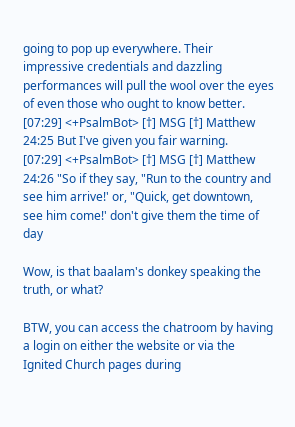going to pop up everywhere. Their impressive credentials and dazzling performances will pull the wool over the eyes of even those who ought to know better.
[07:29] <+PsalmBot> [†] MSG [†] Matthew 24:25 But I've given you fair warning.
[07:29] <+PsalmBot> [†] MSG [†] Matthew 24:26 "So if they say, "Run to the country and see him arrive!' or, "Quick, get downtown, see him come!' don't give them the time of day

Wow, is that baalam's donkey speaking the truth, or what?

BTW, you can access the chatroom by having a login on either the website or via the Ignited Church pages during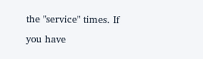the "service" times. If you have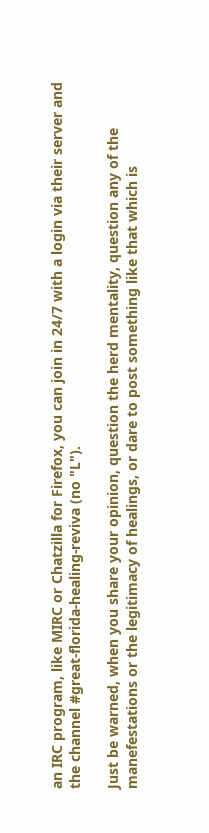an IRC program, like MIRC or Chatzilla for Firefox, you can join in 24/7 with a login via their server and the channel #great-florida-healing-reviva (no "L").

Just be warned, when you share your opinion, question the herd mentality, question any of the manefestations or the legitimacy of healings, or dare to post something like that which is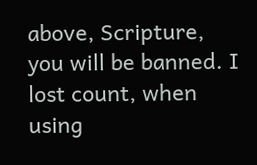above, Scripture, you will be banned. I lost count, when using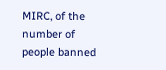MIRC, of the number of people banned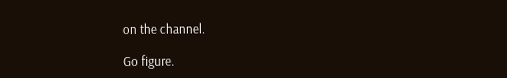on the channel.

Go figure.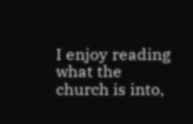I enjoy reading what the church is into,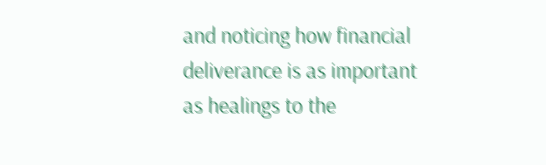and noticing how financial deliverance is as important as healings to the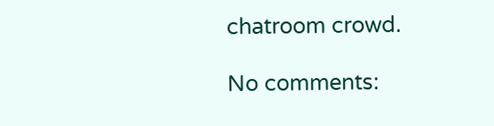chatroom crowd.

No comments: